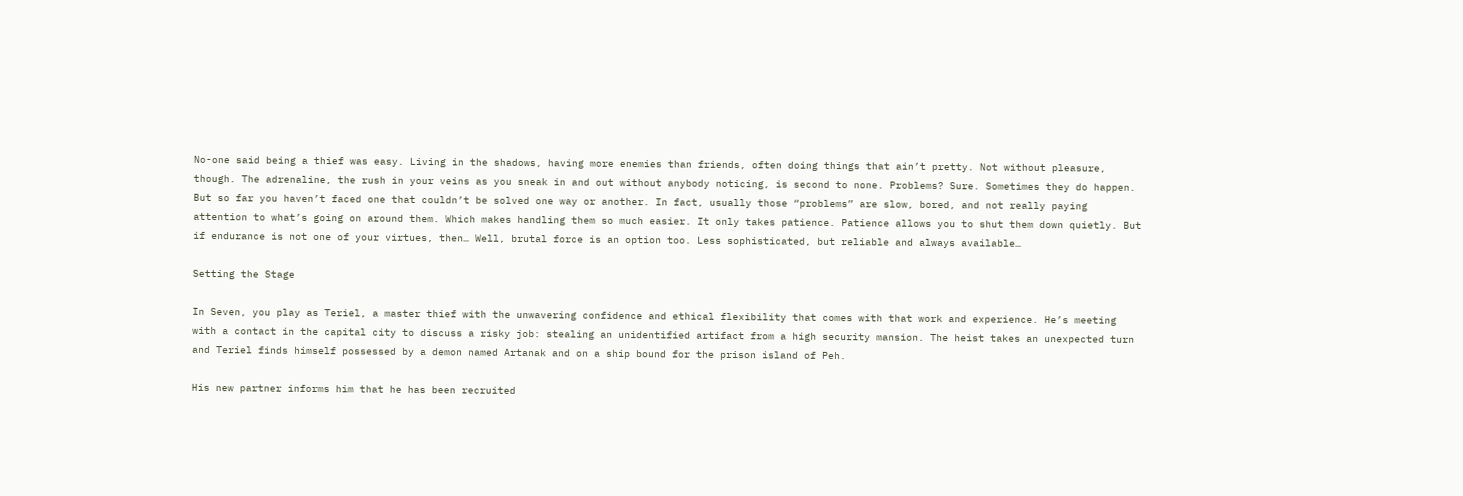No-one said being a thief was easy. Living in the shadows, having more enemies than friends, often doing things that ain’t pretty. Not without pleasure, though. The adrenaline, the rush in your veins as you sneak in and out without anybody noticing, is second to none. Problems? Sure. Sometimes they do happen. But so far you haven’t faced one that couldn’t be solved one way or another. In fact, usually those “problems” are slow, bored, and not really paying attention to what’s going on around them. Which makes handling them so much easier. It only takes patience. Patience allows you to shut them down quietly. But if endurance is not one of your virtues, then… Well, brutal force is an option too. Less sophisticated, but reliable and always available…

Setting the Stage

In Seven, you play as Teriel, a master thief with the unwavering confidence and ethical flexibility that comes with that work and experience. He’s meeting with a contact in the capital city to discuss a risky job: stealing an unidentified artifact from a high security mansion. The heist takes an unexpected turn and Teriel finds himself possessed by a demon named Artanak and on a ship bound for the prison island of Peh.

His new partner informs him that he has been recruited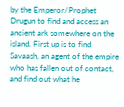by the Emperor/Prophet Drugun to find and access an ancient ark somewhere on the island. First up is to find Savaash, an agent of the empire who has fallen out of contact, and find out what he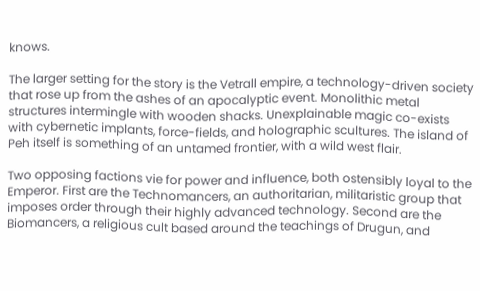knows.

The larger setting for the story is the Vetrall empire, a technology-driven society that rose up from the ashes of an apocalyptic event. Monolithic metal structures intermingle with wooden shacks. Unexplainable magic co-exists with cybernetic implants, force-fields, and holographic scultures. The island of Peh itself is something of an untamed frontier, with a wild west flair.

Two opposing factions vie for power and influence, both ostensibly loyal to the Emperor. First are the Technomancers, an authoritarian, militaristic group that imposes order through their highly advanced technology. Second are the Biomancers, a religious cult based around the teachings of Drugun, and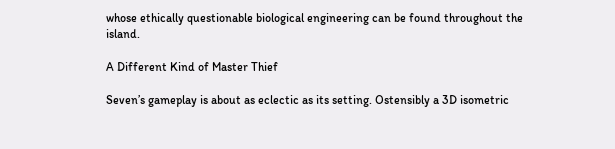whose ethically questionable biological engineering can be found throughout the island.

A Different Kind of Master Thief

Seven’s gameplay is about as eclectic as its setting. Ostensibly a 3D isometric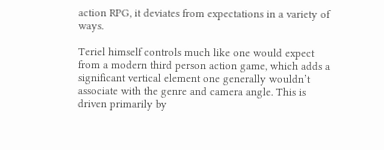action RPG, it deviates from expectations in a variety of ways.

Teriel himself controls much like one would expect from a modern third person action game, which adds a significant vertical element one generally wouldn’t associate with the genre and camera angle. This is driven primarily by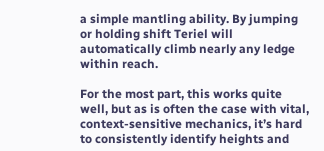a simple mantling ability. By jumping or holding shift Teriel will automatically climb nearly any ledge within reach.

For the most part, this works quite well, but as is often the case with vital, context-sensitive mechanics, it’s hard to consistently identify heights and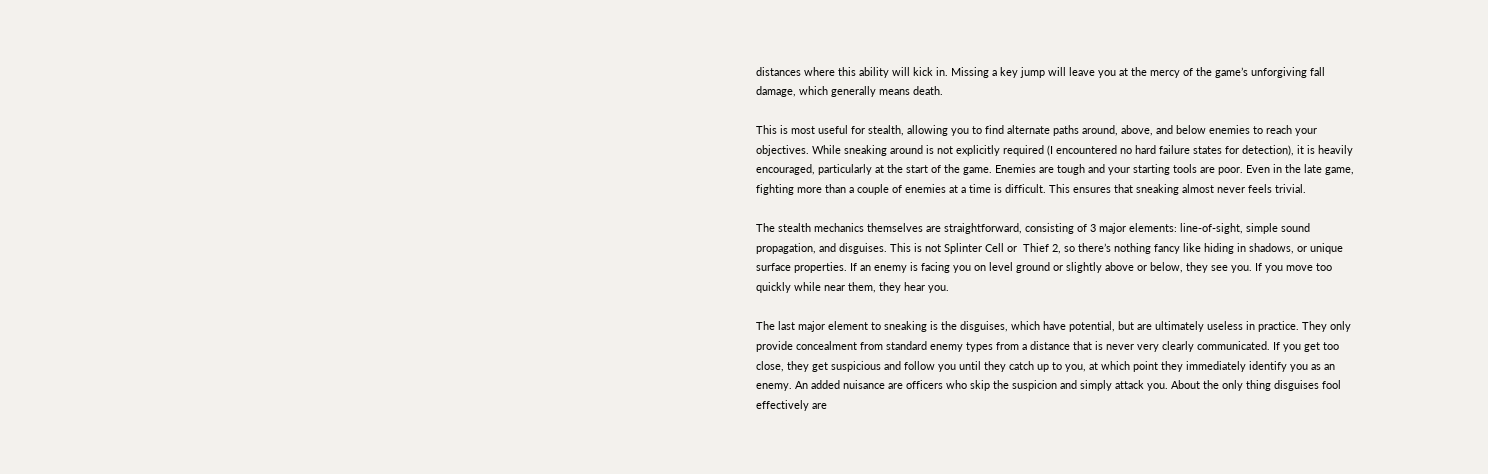distances where this ability will kick in. Missing a key jump will leave you at the mercy of the game’s unforgiving fall damage, which generally means death.

This is most useful for stealth, allowing you to find alternate paths around, above, and below enemies to reach your objectives. While sneaking around is not explicitly required (I encountered no hard failure states for detection), it is heavily encouraged, particularly at the start of the game. Enemies are tough and your starting tools are poor. Even in the late game, fighting more than a couple of enemies at a time is difficult. This ensures that sneaking almost never feels trivial.

The stealth mechanics themselves are straightforward, consisting of 3 major elements: line-of-sight, simple sound propagation, and disguises. This is not Splinter Cell or  Thief 2, so there’s nothing fancy like hiding in shadows, or unique surface properties. If an enemy is facing you on level ground or slightly above or below, they see you. If you move too quickly while near them, they hear you.

The last major element to sneaking is the disguises, which have potential, but are ultimately useless in practice. They only provide concealment from standard enemy types from a distance that is never very clearly communicated. If you get too close, they get suspicious and follow you until they catch up to you, at which point they immediately identify you as an enemy. An added nuisance are officers who skip the suspicion and simply attack you. About the only thing disguises fool effectively are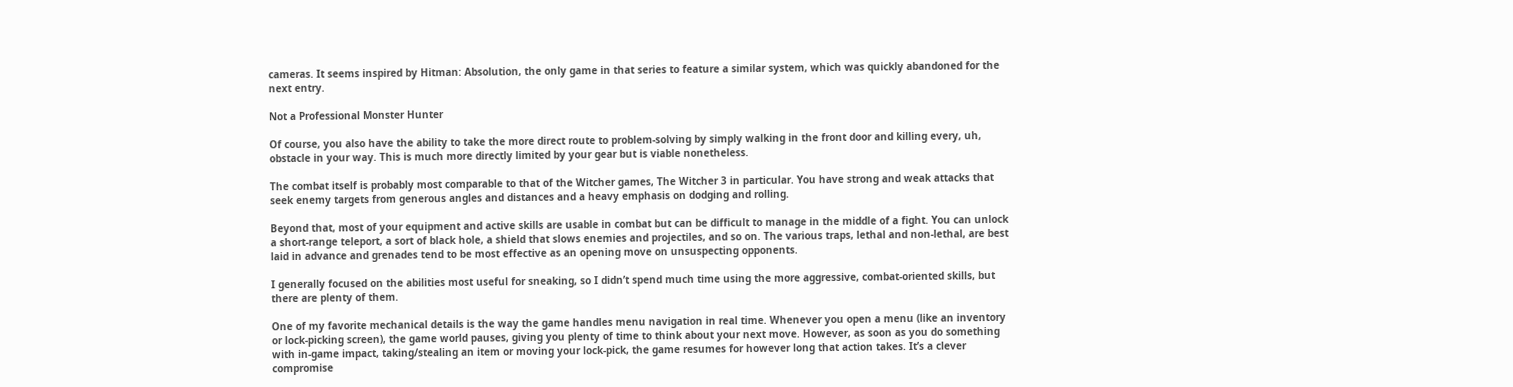cameras. It seems inspired by Hitman: Absolution, the only game in that series to feature a similar system, which was quickly abandoned for the next entry.

Not a Professional Monster Hunter

Of course, you also have the ability to take the more direct route to problem-solving by simply walking in the front door and killing every, uh, obstacle in your way. This is much more directly limited by your gear but is viable nonetheless.

The combat itself is probably most comparable to that of the Witcher games, The Witcher 3 in particular. You have strong and weak attacks that seek enemy targets from generous angles and distances and a heavy emphasis on dodging and rolling.

Beyond that, most of your equipment and active skills are usable in combat but can be difficult to manage in the middle of a fight. You can unlock a short-range teleport, a sort of black hole, a shield that slows enemies and projectiles, and so on. The various traps, lethal and non-lethal, are best laid in advance and grenades tend to be most effective as an opening move on unsuspecting opponents.

I generally focused on the abilities most useful for sneaking, so I didn’t spend much time using the more aggressive, combat-oriented skills, but there are plenty of them.

One of my favorite mechanical details is the way the game handles menu navigation in real time. Whenever you open a menu (like an inventory or lock-picking screen), the game world pauses, giving you plenty of time to think about your next move. However, as soon as you do something with in-game impact, taking/stealing an item or moving your lock-pick, the game resumes for however long that action takes. It’s a clever compromise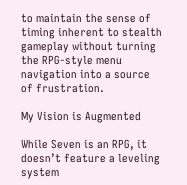to maintain the sense of timing inherent to stealth gameplay without turning the RPG-style menu navigation into a source of frustration.

My Vision is Augmented

While Seven is an RPG, it doesn’t feature a leveling system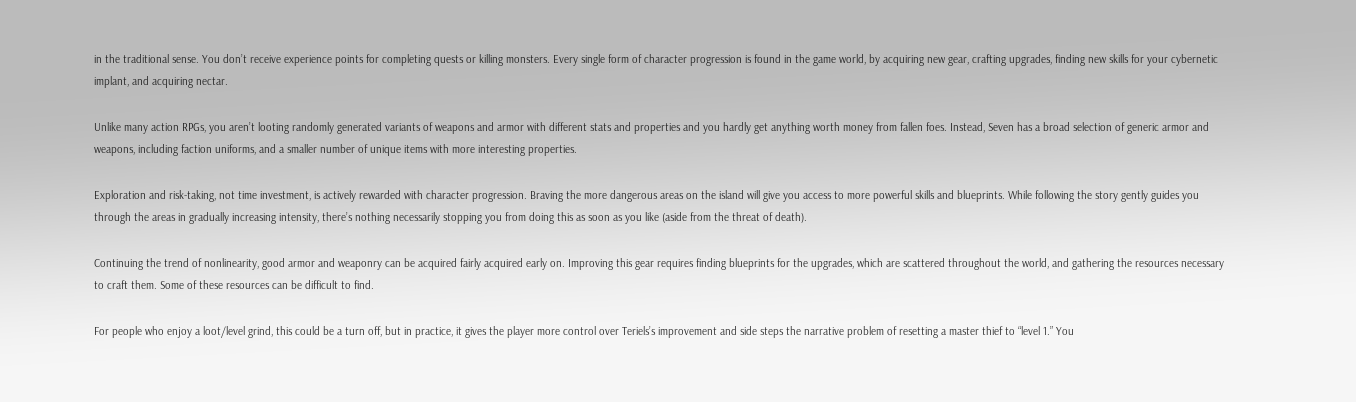in the traditional sense. You don’t receive experience points for completing quests or killing monsters. Every single form of character progression is found in the game world, by acquiring new gear, crafting upgrades, finding new skills for your cybernetic implant, and acquiring nectar.

Unlike many action RPGs, you aren’t looting randomly generated variants of weapons and armor with different stats and properties and you hardly get anything worth money from fallen foes. Instead, Seven has a broad selection of generic armor and weapons, including faction uniforms, and a smaller number of unique items with more interesting properties.

Exploration and risk-taking, not time investment, is actively rewarded with character progression. Braving the more dangerous areas on the island will give you access to more powerful skills and blueprints. While following the story gently guides you through the areas in gradually increasing intensity, there’s nothing necessarily stopping you from doing this as soon as you like (aside from the threat of death).

Continuing the trend of nonlinearity, good armor and weaponry can be acquired fairly acquired early on. Improving this gear requires finding blueprints for the upgrades, which are scattered throughout the world, and gathering the resources necessary to craft them. Some of these resources can be difficult to find.

For people who enjoy a loot/level grind, this could be a turn off, but in practice, it gives the player more control over Teriels’s improvement and side steps the narrative problem of resetting a master thief to “level 1.” You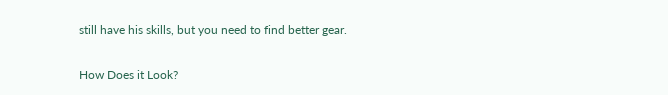still have his skills, but you need to find better gear.

How Does it Look?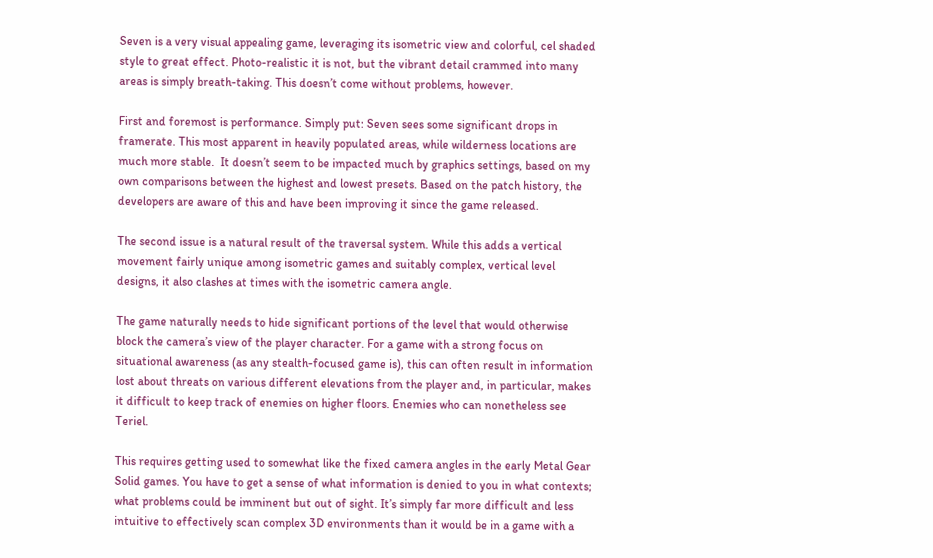Seven is a very visual appealing game, leveraging its isometric view and colorful, cel shaded style to great effect. Photo-realistic it is not, but the vibrant detail crammed into many areas is simply breath-taking. This doesn’t come without problems, however.

First and foremost is performance. Simply put: Seven sees some significant drops in framerate. This most apparent in heavily populated areas, while wilderness locations are much more stable.  It doesn’t seem to be impacted much by graphics settings, based on my own comparisons between the highest and lowest presets. Based on the patch history, the developers are aware of this and have been improving it since the game released.

The second issue is a natural result of the traversal system. While this adds a vertical movement fairly unique among isometric games and suitably complex, vertical level designs, it also clashes at times with the isometric camera angle.

The game naturally needs to hide significant portions of the level that would otherwise block the camera’s view of the player character. For a game with a strong focus on situational awareness (as any stealth-focused game is), this can often result in information lost about threats on various different elevations from the player and, in particular, makes it difficult to keep track of enemies on higher floors. Enemies who can nonetheless see Teriel.

This requires getting used to somewhat like the fixed camera angles in the early Metal Gear Solid games. You have to get a sense of what information is denied to you in what contexts; what problems could be imminent but out of sight. It’s simply far more difficult and less intuitive to effectively scan complex 3D environments than it would be in a game with a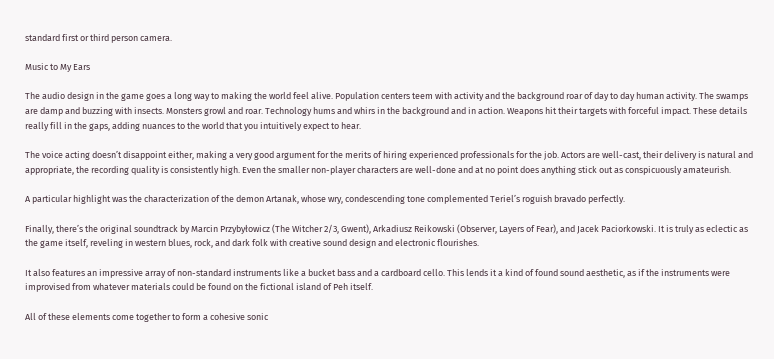standard first or third person camera.

Music to My Ears

The audio design in the game goes a long way to making the world feel alive. Population centers teem with activity and the background roar of day to day human activity. The swamps are damp and buzzing with insects. Monsters growl and roar. Technology hums and whirs in the background and in action. Weapons hit their targets with forceful impact. These details really fill in the gaps, adding nuances to the world that you intuitively expect to hear.

The voice acting doesn’t disappoint either, making a very good argument for the merits of hiring experienced professionals for the job. Actors are well-cast, their delivery is natural and appropriate, the recording quality is consistently high. Even the smaller non-player characters are well-done and at no point does anything stick out as conspicuously amateurish.

A particular highlight was the characterization of the demon Artanak, whose wry, condescending tone complemented Teriel’s roguish bravado perfectly.

Finally, there’s the original soundtrack by Marcin Przybyłowicz (The Witcher 2/3, Gwent), Arkadiusz Reikowski (Observer, Layers of Fear), and Jacek Paciorkowski. It is truly as eclectic as the game itself, reveling in western blues, rock, and dark folk with creative sound design and electronic flourishes.

It also features an impressive array of non-standard instruments like a bucket bass and a cardboard cello. This lends it a kind of found sound aesthetic, as if the instruments were improvised from whatever materials could be found on the fictional island of Peh itself.

All of these elements come together to form a cohesive sonic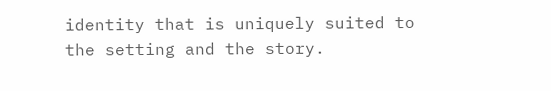identity that is uniquely suited to the setting and the story.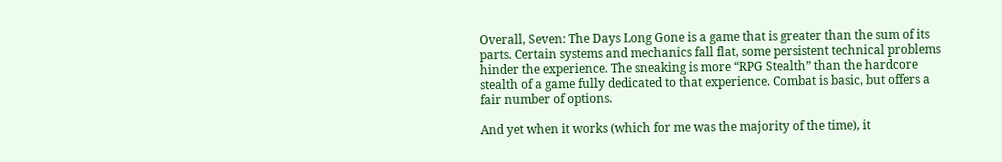Overall, Seven: The Days Long Gone is a game that is greater than the sum of its parts. Certain systems and mechanics fall flat, some persistent technical problems hinder the experience. The sneaking is more “RPG Stealth” than the hardcore stealth of a game fully dedicated to that experience. Combat is basic, but offers a fair number of options.

And yet when it works (which for me was the majority of the time), it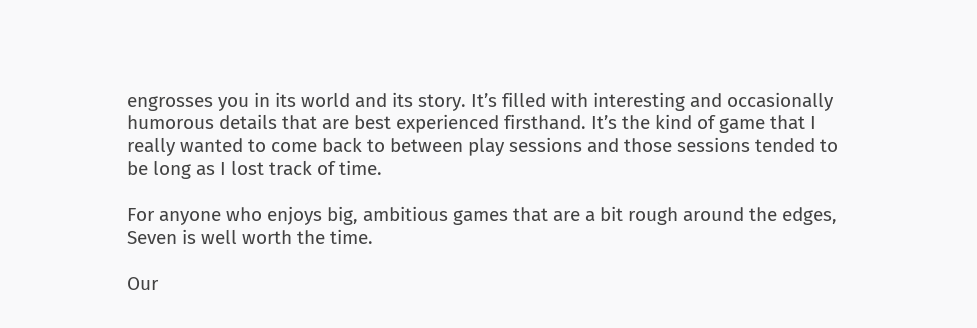engrosses you in its world and its story. It’s filled with interesting and occasionally humorous details that are best experienced firsthand. It’s the kind of game that I really wanted to come back to between play sessions and those sessions tended to be long as I lost track of time.

For anyone who enjoys big, ambitious games that are a bit rough around the edges, Seven is well worth the time.

Our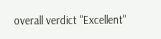overall verdict "Excellent"